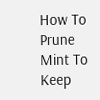How To Prune Mint To Keep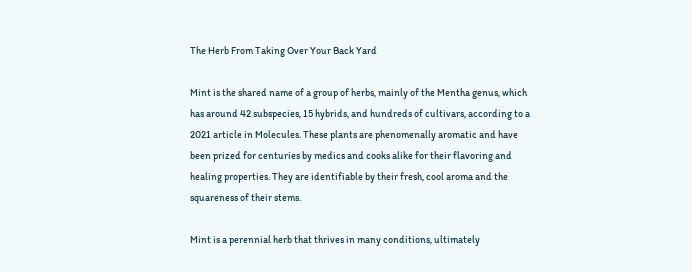The Herb From Taking Over Your Back Yard

Mint is the shared name of a group of herbs, mainly of the Mentha genus, which has around 42 subspecies, 15 hybrids, and hundreds of cultivars, according to a 2021 article in Molecules. These plants are phenomenally aromatic and have been prized for centuries by medics and cooks alike for their flavoring and healing properties. They are identifiable by their fresh, cool aroma and the squareness of their stems.

Mint is a perennial herb that thrives in many conditions, ultimately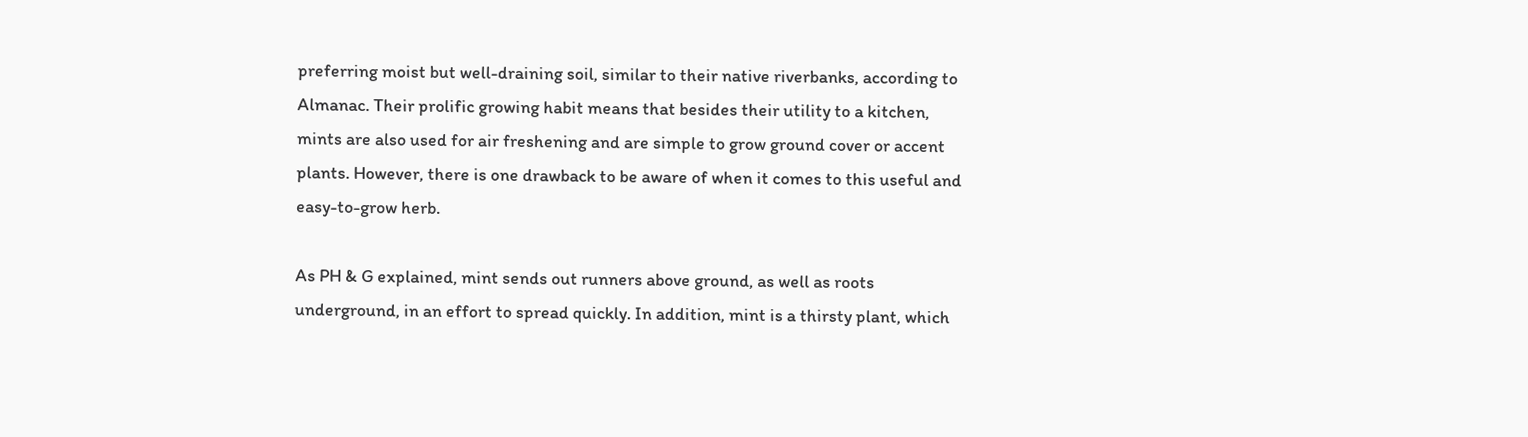preferring moist but well-draining soil, similar to their native riverbanks, according to Almanac. Their prolific growing habit means that besides their utility to a kitchen, mints are also used for air freshening and are simple to grow ground cover or accent plants. However, there is one drawback to be aware of when it comes to this useful and easy-to-grow herb.

As PH & G explained, mint sends out runners above ground, as well as roots underground, in an effort to spread quickly. In addition, mint is a thirsty plant, which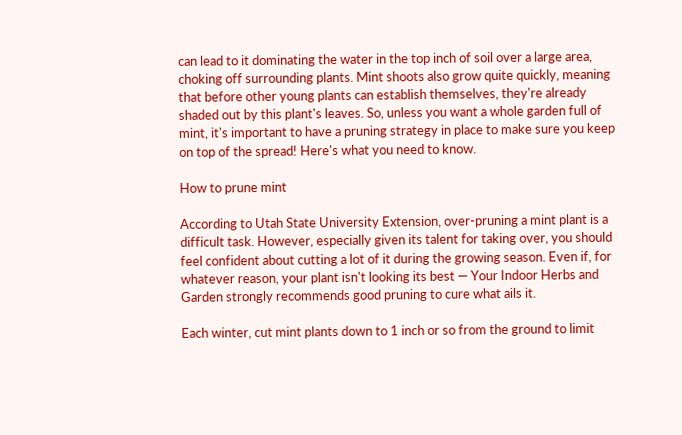can lead to it dominating the water in the top inch of soil over a large area, choking off surrounding plants. Mint shoots also grow quite quickly, meaning that before other young plants can establish themselves, they're already shaded out by this plant's leaves. So, unless you want a whole garden full of mint, it's important to have a pruning strategy in place to make sure you keep on top of the spread! Here's what you need to know.

How to prune mint

According to Utah State University Extension, over-pruning a mint plant is a difficult task. However, especially given its talent for taking over, you should feel confident about cutting a lot of it during the growing season. Even if, for whatever reason, your plant isn't looking its best — Your Indoor Herbs and Garden strongly recommends good pruning to cure what ails it.

Each winter, cut mint plants down to 1 inch or so from the ground to limit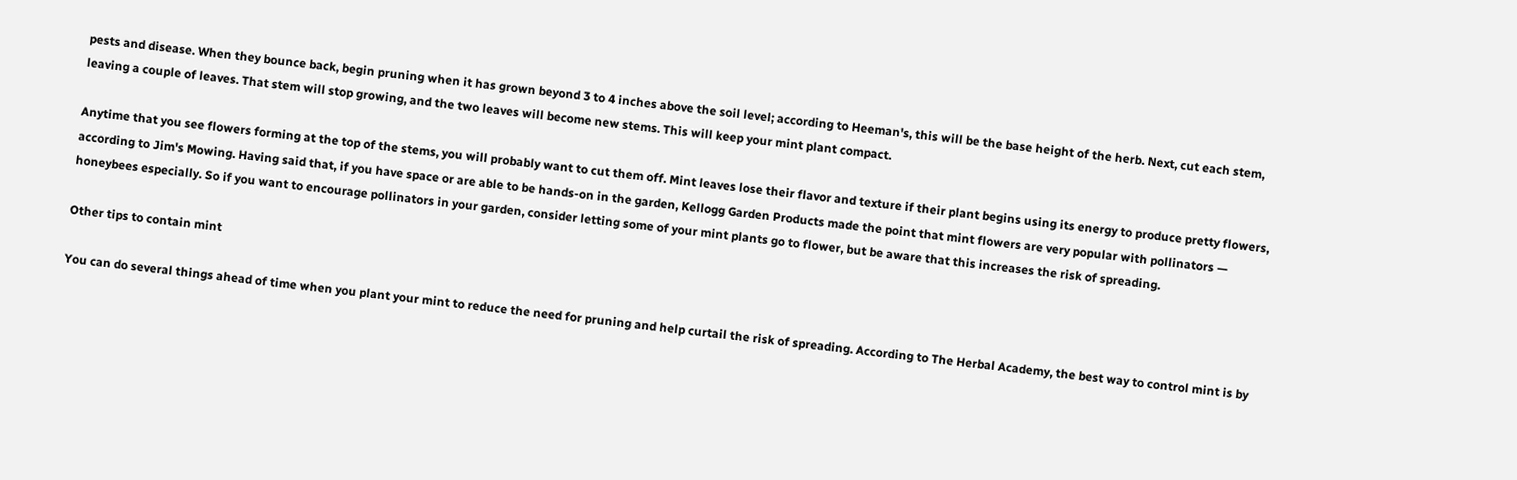pests and disease. When they bounce back, begin pruning when it has grown beyond 3 to 4 inches above the soil level; according to Heeman's, this will be the base height of the herb. Next, cut each stem, leaving a couple of leaves. That stem will stop growing, and the two leaves will become new stems. This will keep your mint plant compact.

Anytime that you see flowers forming at the top of the stems, you will probably want to cut them off. Mint leaves lose their flavor and texture if their plant begins using its energy to produce pretty flowers, according to Jim's Mowing. Having said that, if you have space or are able to be hands-on in the garden, Kellogg Garden Products made the point that mint flowers are very popular with pollinators — honeybees especially. So if you want to encourage pollinators in your garden, consider letting some of your mint plants go to flower, but be aware that this increases the risk of spreading.

Other tips to contain mint

You can do several things ahead of time when you plant your mint to reduce the need for pruning and help curtail the risk of spreading. According to The Herbal Academy, the best way to control mint is by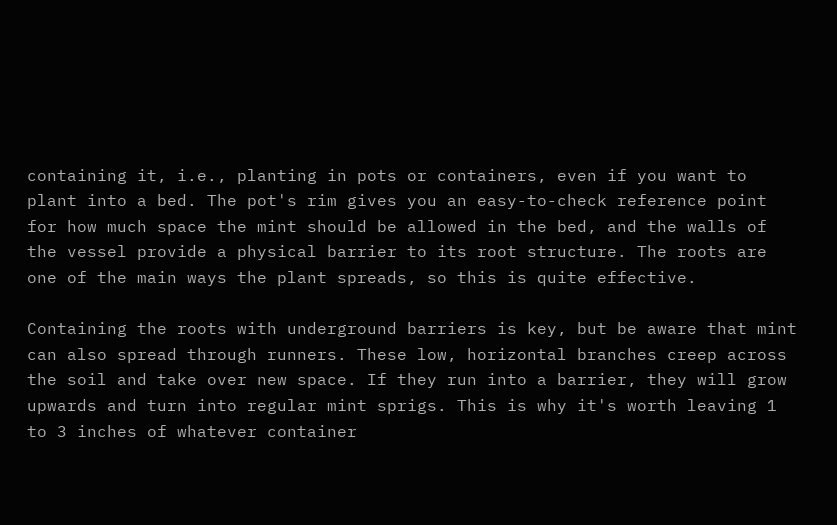containing it, i.e., planting in pots or containers, even if you want to plant into a bed. The pot's rim gives you an easy-to-check reference point for how much space the mint should be allowed in the bed, and the walls of the vessel provide a physical barrier to its root structure. The roots are one of the main ways the plant spreads, so this is quite effective.

Containing the roots with underground barriers is key, but be aware that mint can also spread through runners. These low, horizontal branches creep across the soil and take over new space. If they run into a barrier, they will grow upwards and turn into regular mint sprigs. This is why it's worth leaving 1 to 3 inches of whatever container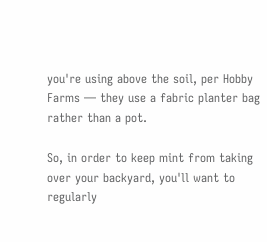you're using above the soil, per Hobby Farms — they use a fabric planter bag rather than a pot.

So, in order to keep mint from taking over your backyard, you'll want to regularly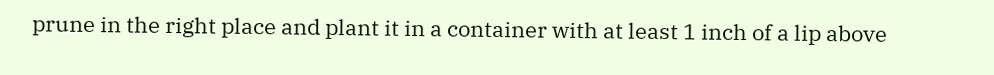prune in the right place and plant it in a container with at least 1 inch of a lip above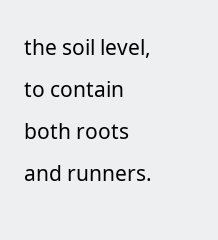the soil level, to contain both roots and runners.